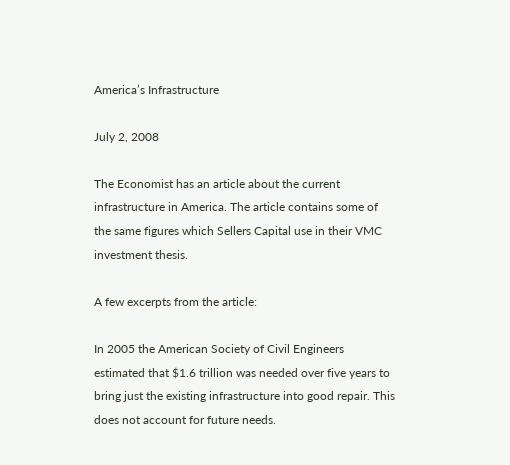America’s Infrastructure

July 2, 2008

The Economist has an article about the current infrastructure in America. The article contains some of the same figures which Sellers Capital use in their VMC investment thesis.

A few excerpts from the article:

In 2005 the American Society of Civil Engineers estimated that $1.6 trillion was needed over five years to bring just the existing infrastructure into good repair. This does not account for future needs.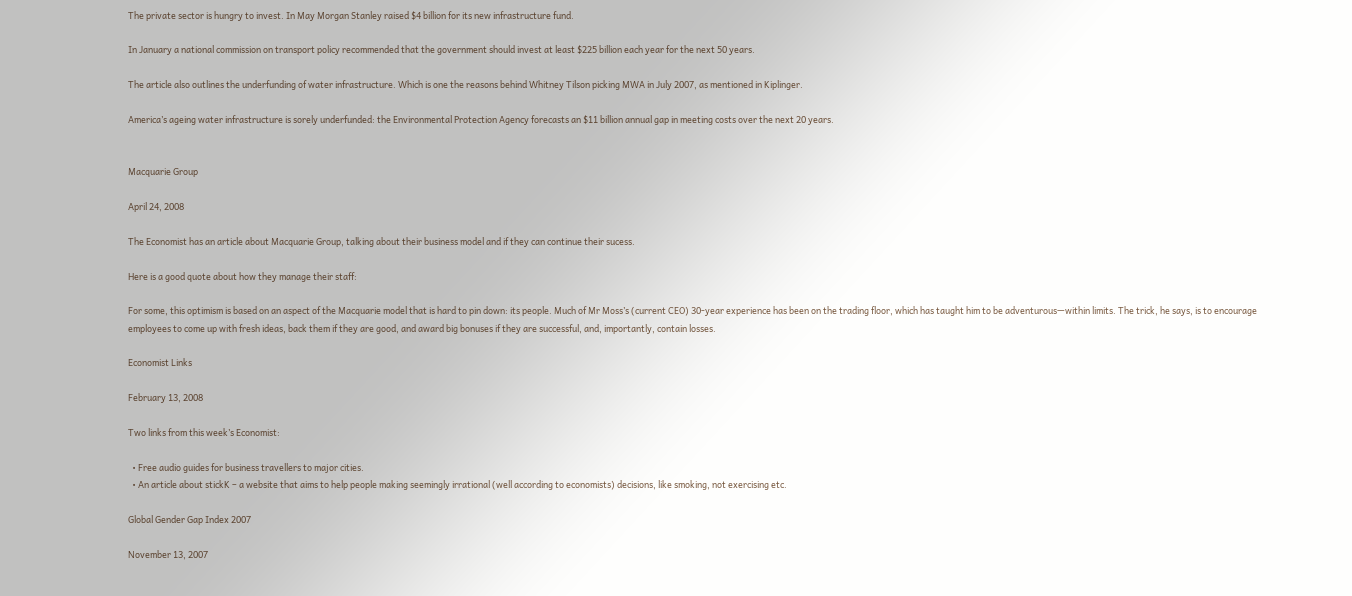The private sector is hungry to invest. In May Morgan Stanley raised $4 billion for its new infrastructure fund.

In January a national commission on transport policy recommended that the government should invest at least $225 billion each year for the next 50 years.

The article also outlines the underfunding of water infrastructure. Which is one the reasons behind Whitney Tilson picking MWA in July 2007, as mentioned in Kiplinger.

America’s ageing water infrastructure is sorely underfunded: the Environmental Protection Agency forecasts an $11 billion annual gap in meeting costs over the next 20 years.


Macquarie Group

April 24, 2008

The Economist has an article about Macquarie Group, talking about their business model and if they can continue their sucess.

Here is a good quote about how they manage their staff:

For some, this optimism is based on an aspect of the Macquarie model that is hard to pin down: its people. Much of Mr Moss’s (current CEO) 30-year experience has been on the trading floor, which has taught him to be adventurous—within limits. The trick, he says, is to encourage employees to come up with fresh ideas, back them if they are good, and award big bonuses if they are successful, and, importantly, contain losses.

Economist Links

February 13, 2008

Two links from this week’s Economist:

  • Free audio guides for business travellers to major cities.
  • An article about stickK – a website that aims to help people making seemingly irrational (well according to economists) decisions, like smoking, not exercising etc.

Global Gender Gap Index 2007

November 13, 2007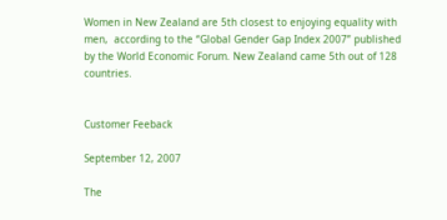Women in New Zealand are 5th closest to enjoying equality with men,  according to the “Global Gender Gap Index 2007” published by the World Economic Forum. New Zealand came 5th out of 128 countries.


Customer Feeback

September 12, 2007

The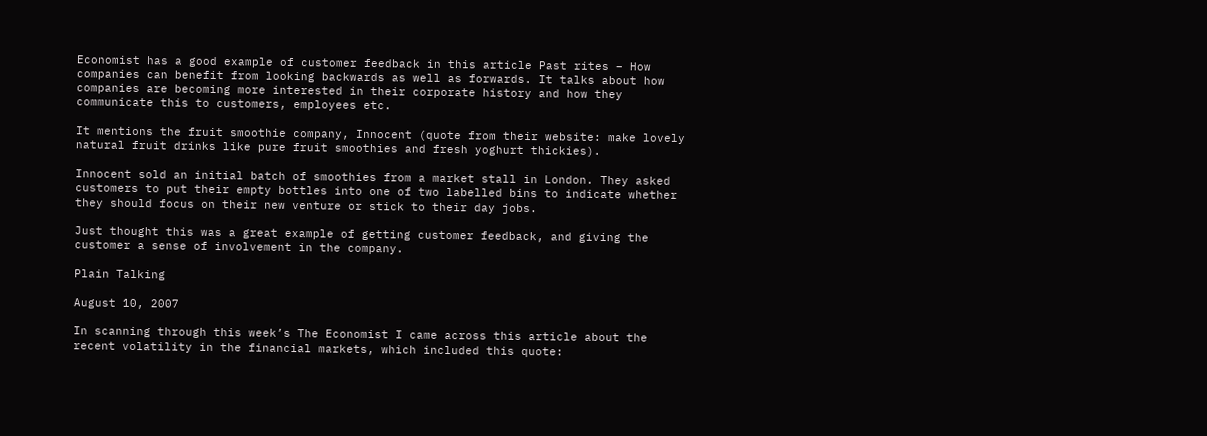Economist has a good example of customer feedback in this article Past rites – How companies can benefit from looking backwards as well as forwards. It talks about how companies are becoming more interested in their corporate history and how they communicate this to customers, employees etc.

It mentions the fruit smoothie company, Innocent (quote from their website: make lovely natural fruit drinks like pure fruit smoothies and fresh yoghurt thickies).

Innocent sold an initial batch of smoothies from a market stall in London. They asked customers to put their empty bottles into one of two labelled bins to indicate whether they should focus on their new venture or stick to their day jobs.

Just thought this was a great example of getting customer feedback, and giving the customer a sense of involvement in the company.

Plain Talking

August 10, 2007

In scanning through this week’s The Economist I came across this article about the recent volatility in the financial markets, which included this quote: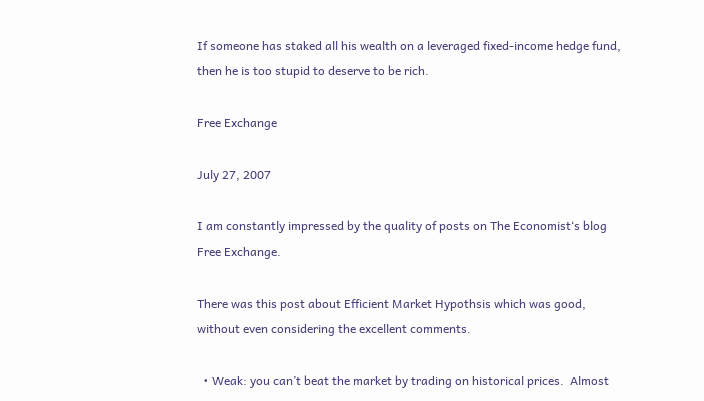If someone has staked all his wealth on a leveraged fixed-income hedge fund, then he is too stupid to deserve to be rich.

Free Exchange

July 27, 2007

I am constantly impressed by the quality of posts on The Economist‘s blog Free Exchange.

There was this post about Efficient Market Hypothsis which was good, without even considering the excellent comments.

  • Weak: you can’t beat the market by trading on historical prices.  Almost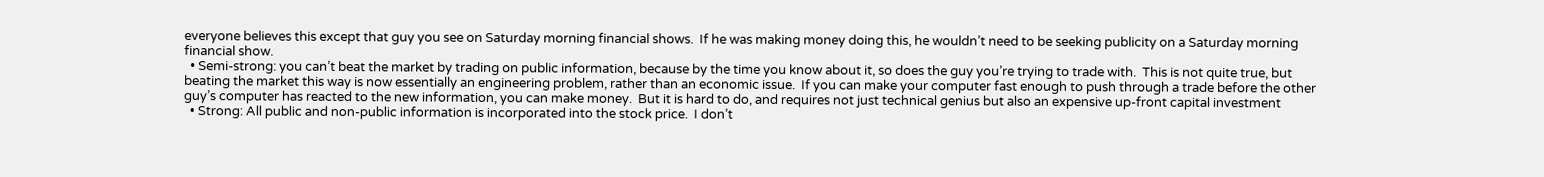everyone believes this except that guy you see on Saturday morning financial shows.  If he was making money doing this, he wouldn’t need to be seeking publicity on a Saturday morning financial show.
  • Semi-strong: you can’t beat the market by trading on public information, because by the time you know about it, so does the guy you’re trying to trade with.  This is not quite true, but beating the market this way is now essentially an engineering problem, rather than an economic issue.  If you can make your computer fast enough to push through a trade before the other guy’s computer has reacted to the new information, you can make money.  But it is hard to do, and requires not just technical genius but also an expensive up-front capital investment
  • Strong: All public and non-public information is incorporated into the stock price.  I don’t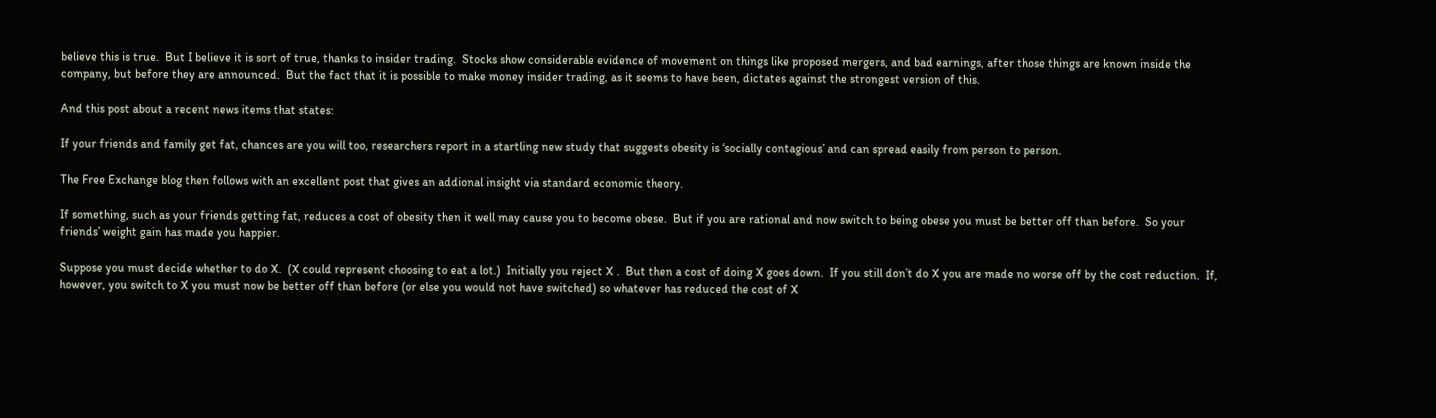believe this is true.  But I believe it is sort of true, thanks to insider trading.  Stocks show considerable evidence of movement on things like proposed mergers, and bad earnings, after those things are known inside the company, but before they are announced.  But the fact that it is possible to make money insider trading, as it seems to have been, dictates against the strongest version of this.

And this post about a recent news items that states:

If your friends and family get fat, chances are you will too, researchers report in a startling new study that suggests obesity is ‘socially contagious’ and can spread easily from person to person.

The Free Exchange blog then follows with an excellent post that gives an addional insight via standard economic theory.

If something, such as your friends getting fat, reduces a cost of obesity then it well may cause you to become obese.  But if you are rational and now switch to being obese you must be better off than before.  So your friends’ weight gain has made you happier.

Suppose you must decide whether to do X.  (X could represent choosing to eat a lot.)  Initially you reject X .  But then a cost of doing X goes down.  If you still don’t do X you are made no worse off by the cost reduction.  If, however, you switch to X you must now be better off than before (or else you would not have switched) so whatever has reduced the cost of X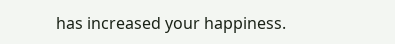has increased your happiness.